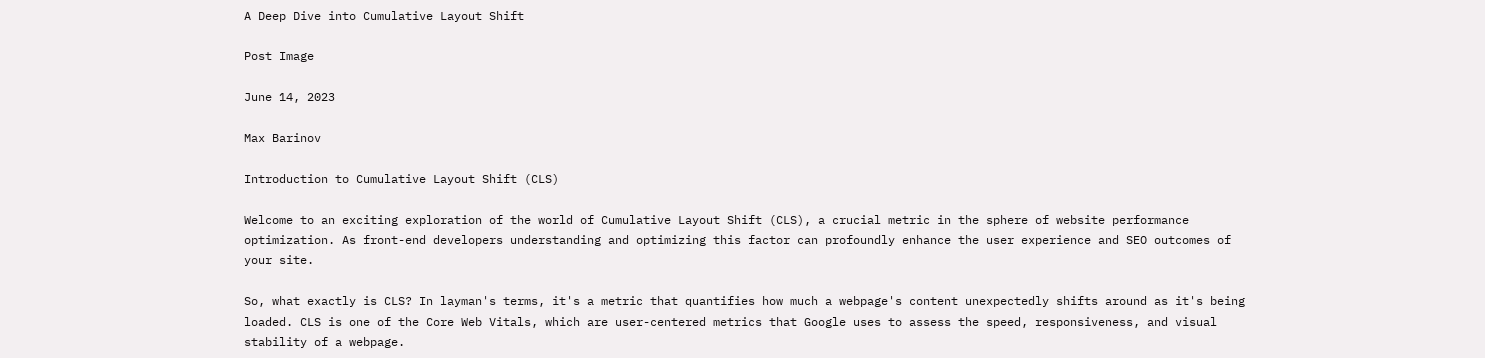A Deep Dive into Cumulative Layout Shift

Post Image

June 14, 2023

Max Barinov

Introduction to Cumulative Layout Shift (CLS)

Welcome to an exciting exploration of the world of Cumulative Layout Shift (CLS), a crucial metric in the sphere of website performance optimization. As front-end developers understanding and optimizing this factor can profoundly enhance the user experience and SEO outcomes of your site.

So, what exactly is CLS? In layman's terms, it's a metric that quantifies how much a webpage's content unexpectedly shifts around as it's being loaded. CLS is one of the Core Web Vitals, which are user-centered metrics that Google uses to assess the speed, responsiveness, and visual stability of a webpage.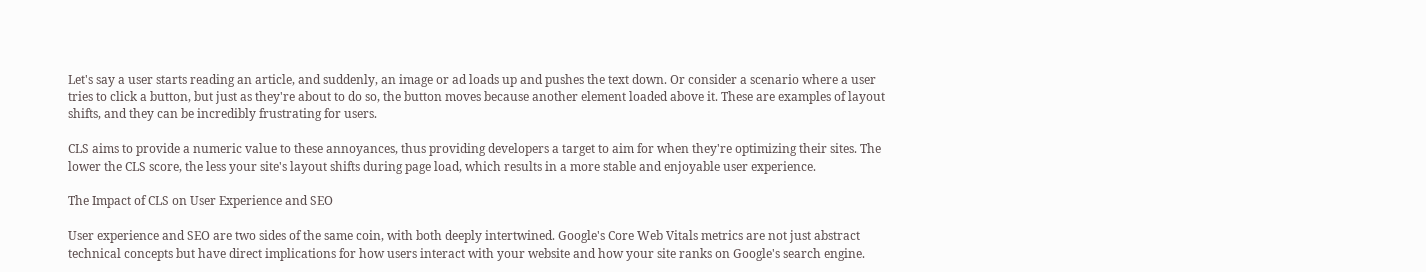Let's say a user starts reading an article, and suddenly, an image or ad loads up and pushes the text down. Or consider a scenario where a user tries to click a button, but just as they're about to do so, the button moves because another element loaded above it. These are examples of layout shifts, and they can be incredibly frustrating for users.

CLS aims to provide a numeric value to these annoyances, thus providing developers a target to aim for when they're optimizing their sites. The lower the CLS score, the less your site's layout shifts during page load, which results in a more stable and enjoyable user experience.

The Impact of CLS on User Experience and SEO

User experience and SEO are two sides of the same coin, with both deeply intertwined. Google's Core Web Vitals metrics are not just abstract technical concepts but have direct implications for how users interact with your website and how your site ranks on Google's search engine.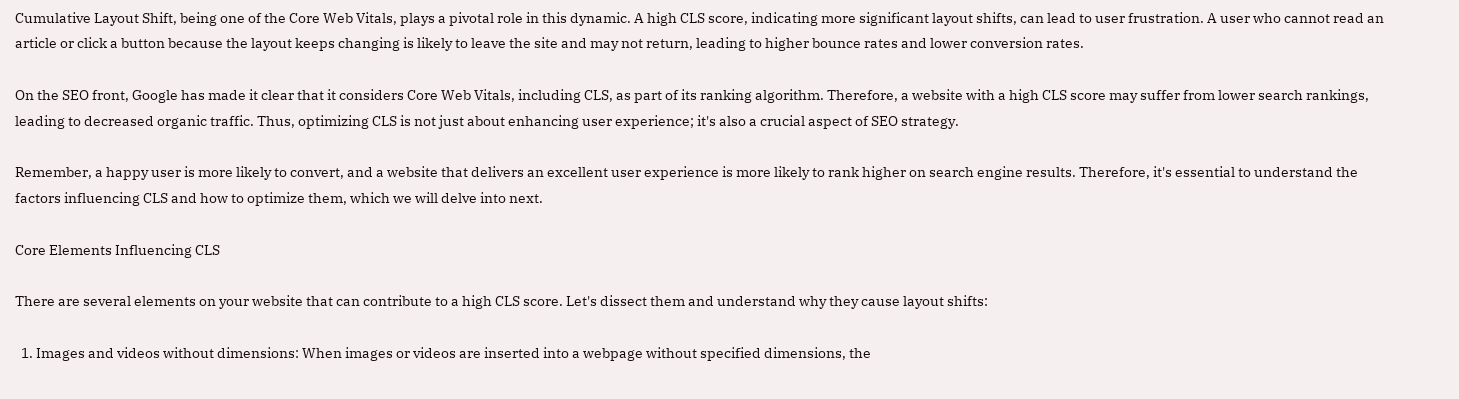Cumulative Layout Shift, being one of the Core Web Vitals, plays a pivotal role in this dynamic. A high CLS score, indicating more significant layout shifts, can lead to user frustration. A user who cannot read an article or click a button because the layout keeps changing is likely to leave the site and may not return, leading to higher bounce rates and lower conversion rates.

On the SEO front, Google has made it clear that it considers Core Web Vitals, including CLS, as part of its ranking algorithm. Therefore, a website with a high CLS score may suffer from lower search rankings, leading to decreased organic traffic. Thus, optimizing CLS is not just about enhancing user experience; it's also a crucial aspect of SEO strategy.

Remember, a happy user is more likely to convert, and a website that delivers an excellent user experience is more likely to rank higher on search engine results. Therefore, it's essential to understand the factors influencing CLS and how to optimize them, which we will delve into next.

Core Elements Influencing CLS

There are several elements on your website that can contribute to a high CLS score. Let's dissect them and understand why they cause layout shifts:

  1. Images and videos without dimensions: When images or videos are inserted into a webpage without specified dimensions, the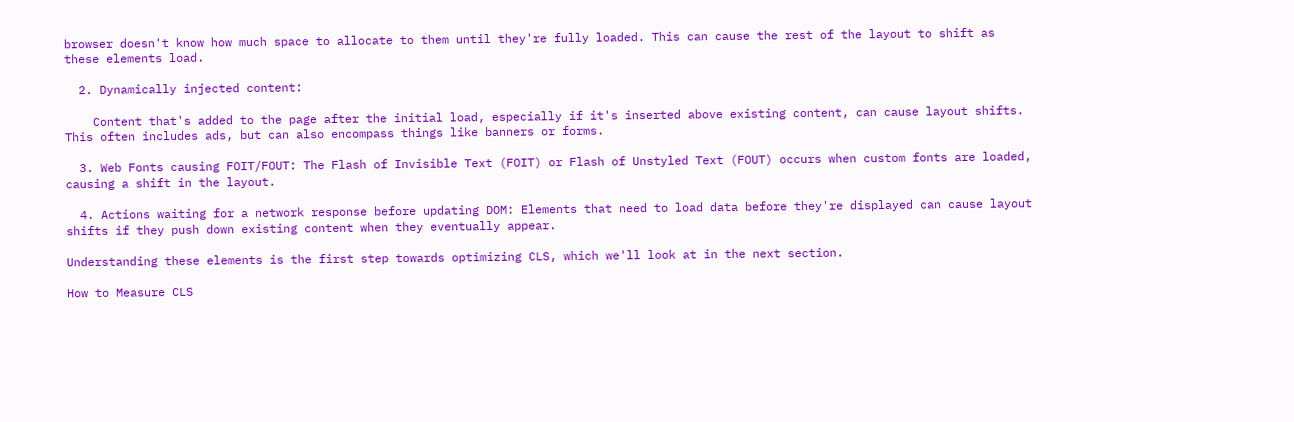browser doesn't know how much space to allocate to them until they're fully loaded. This can cause the rest of the layout to shift as these elements load.

  2. Dynamically injected content:

    Content that's added to the page after the initial load, especially if it's inserted above existing content, can cause layout shifts. This often includes ads, but can also encompass things like banners or forms.

  3. Web Fonts causing FOIT/FOUT: The Flash of Invisible Text (FOIT) or Flash of Unstyled Text (FOUT) occurs when custom fonts are loaded, causing a shift in the layout.

  4. Actions waiting for a network response before updating DOM: Elements that need to load data before they're displayed can cause layout shifts if they push down existing content when they eventually appear.

Understanding these elements is the first step towards optimizing CLS, which we'll look at in the next section.

How to Measure CLS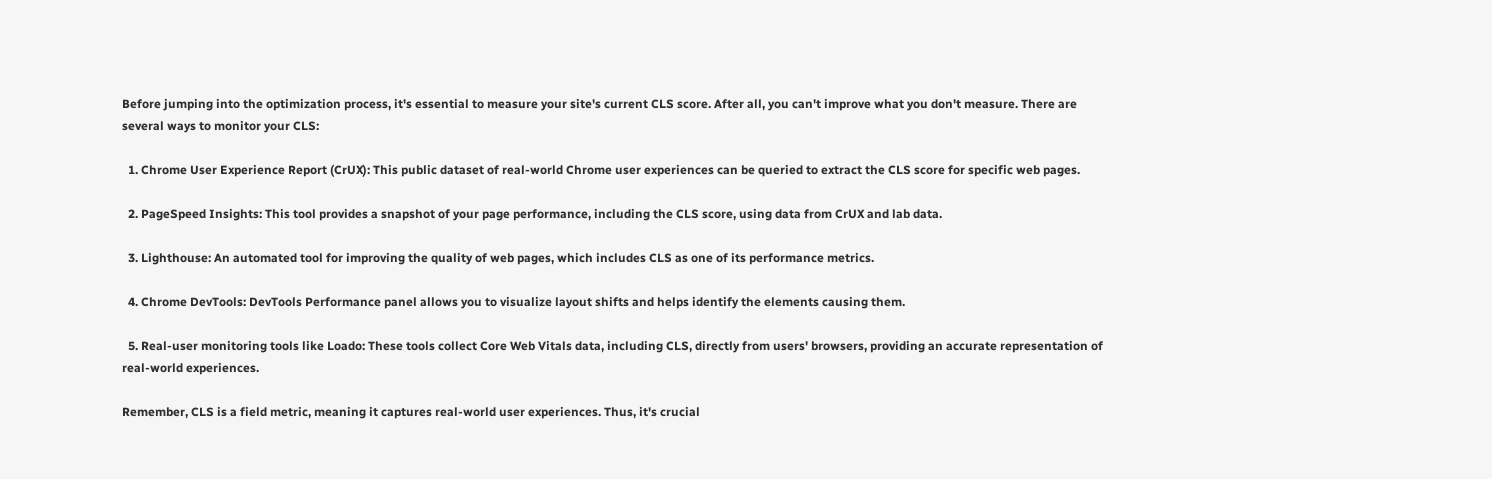Before jumping into the optimization process, it's essential to measure your site's current CLS score. After all, you can't improve what you don't measure. There are several ways to monitor your CLS:

  1. Chrome User Experience Report (CrUX): This public dataset of real-world Chrome user experiences can be queried to extract the CLS score for specific web pages.

  2. PageSpeed Insights: This tool provides a snapshot of your page performance, including the CLS score, using data from CrUX and lab data.

  3. Lighthouse: An automated tool for improving the quality of web pages, which includes CLS as one of its performance metrics.

  4. Chrome DevTools: DevTools Performance panel allows you to visualize layout shifts and helps identify the elements causing them.

  5. Real-user monitoring tools like Loado: These tools collect Core Web Vitals data, including CLS, directly from users' browsers, providing an accurate representation of real-world experiences.

Remember, CLS is a field metric, meaning it captures real-world user experiences. Thus, it's crucial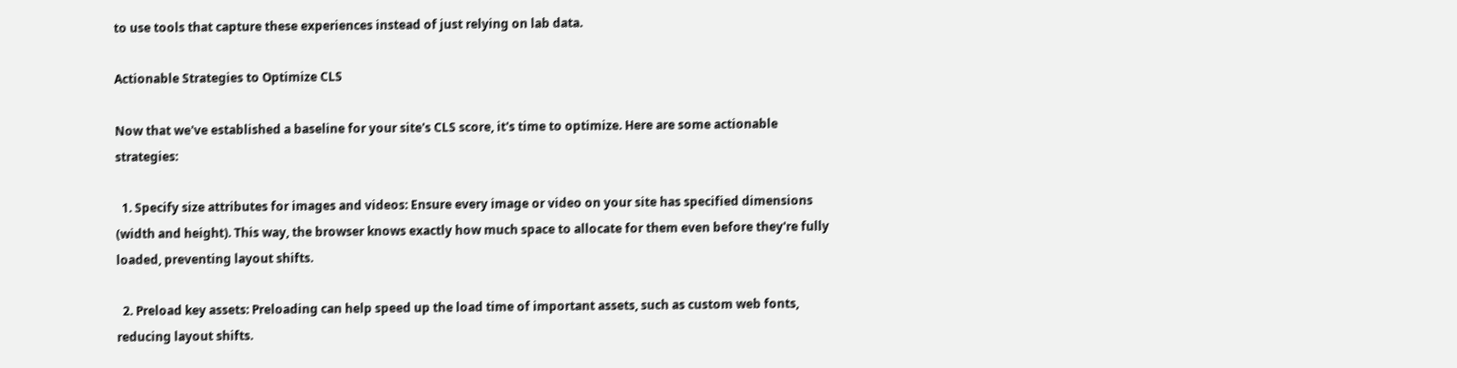to use tools that capture these experiences instead of just relying on lab data.

Actionable Strategies to Optimize CLS

Now that we've established a baseline for your site's CLS score, it's time to optimize. Here are some actionable strategies:

  1. Specify size attributes for images and videos: Ensure every image or video on your site has specified dimensions (width and height). This way, the browser knows exactly how much space to allocate for them even before they're fully loaded, preventing layout shifts.

  2. Preload key assets: Preloading can help speed up the load time of important assets, such as custom web fonts, reducing layout shifts.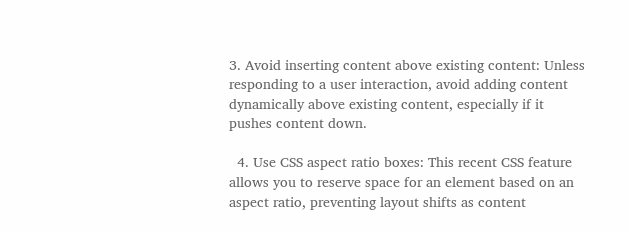3. Avoid inserting content above existing content: Unless responding to a user interaction, avoid adding content dynamically above existing content, especially if it pushes content down.

  4. Use CSS aspect ratio boxes: This recent CSS feature allows you to reserve space for an element based on an aspect ratio, preventing layout shifts as content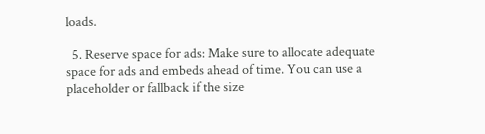loads.

  5. Reserve space for ads: Make sure to allocate adequate space for ads and embeds ahead of time. You can use a placeholder or fallback if the size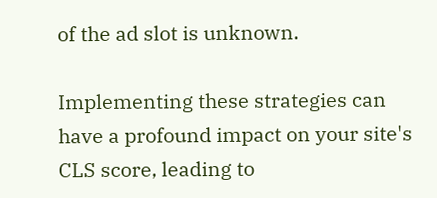of the ad slot is unknown.

Implementing these strategies can have a profound impact on your site's CLS score, leading to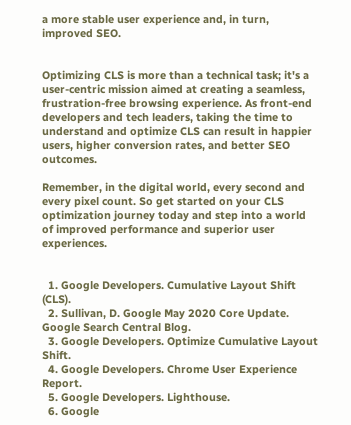a more stable user experience and, in turn, improved SEO.


Optimizing CLS is more than a technical task; it's a user-centric mission aimed at creating a seamless, frustration-free browsing experience. As front-end developers and tech leaders, taking the time to understand and optimize CLS can result in happier users, higher conversion rates, and better SEO outcomes.

Remember, in the digital world, every second and every pixel count. So get started on your CLS optimization journey today and step into a world of improved performance and superior user experiences.


  1. Google Developers. Cumulative Layout Shift (CLS).
  2. Sullivan, D. Google May 2020 Core Update. Google Search Central Blog.
  3. Google Developers. Optimize Cumulative Layout Shift.
  4. Google Developers. Chrome User Experience Report.
  5. Google Developers. Lighthouse.
  6. Google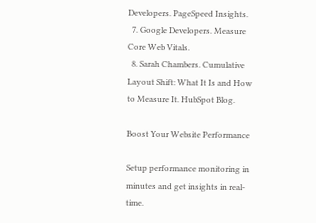Developers. PageSpeed Insights.
  7. Google Developers. Measure Core Web Vitals.
  8. Sarah Chambers. Cumulative Layout Shift: What It Is and How to Measure It. HubSpot Blog.

Boost Your Website Performance

Setup performance monitoring in minutes and get insights in real-time.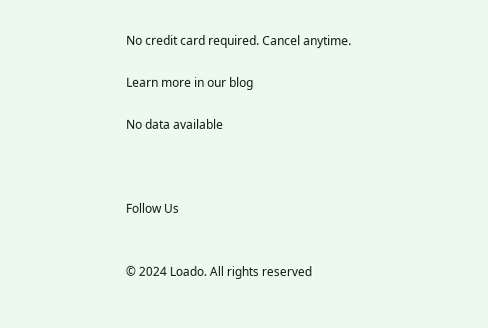No credit card required. Cancel anytime.

Learn more in our blog

No data available



Follow Us


© 2024 Loado. All rights reserved